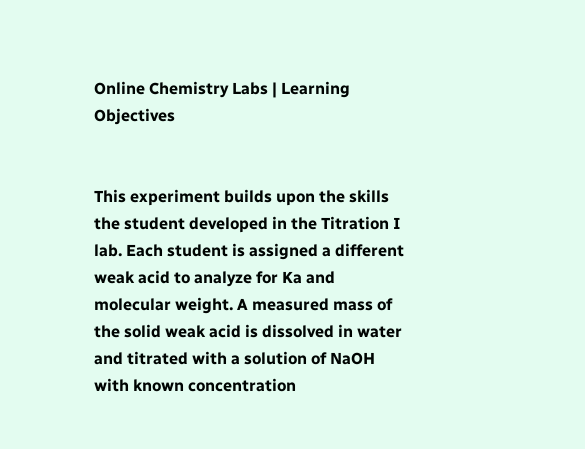Online Chemistry Labs | Learning Objectives


This experiment builds upon the skills the student developed in the Titration I lab. Each student is assigned a different weak acid to analyze for Ka and molecular weight. A measured mass of the solid weak acid is dissolved in water and titrated with a solution of NaOH with known concentration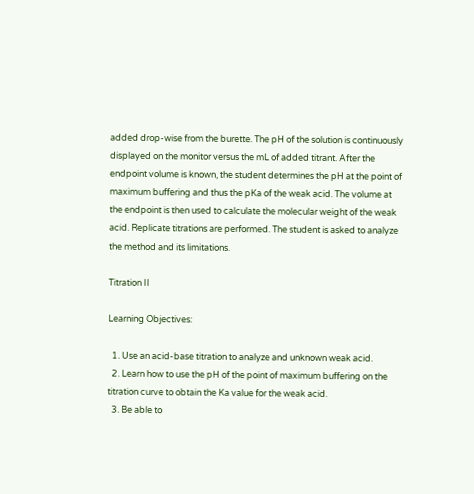added drop-wise from the burette. The pH of the solution is continuously displayed on the monitor versus the mL of added titrant. After the endpoint volume is known, the student determines the pH at the point of maximum buffering and thus the pKa of the weak acid. The volume at the endpoint is then used to calculate the molecular weight of the weak acid. Replicate titrations are performed. The student is asked to analyze the method and its limitations.

Titration II

Learning Objectives:

  1. Use an acid-base titration to analyze and unknown weak acid.
  2. Learn how to use the pH of the point of maximum buffering on the titration curve to obtain the Ka value for the weak acid.
  3. Be able to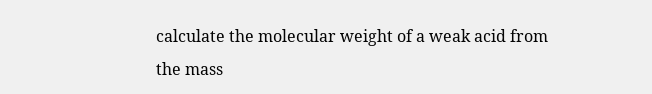calculate the molecular weight of a weak acid from the mass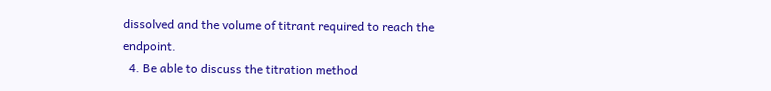dissolved and the volume of titrant required to reach the endpoint.
  4. Be able to discuss the titration method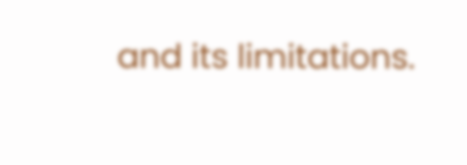and its limitations.